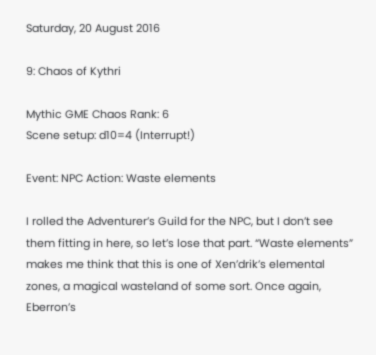Saturday, 20 August 2016

9: Chaos of Kythri

Mythic GME Chaos Rank: 6
Scene setup: d10=4 (Interrupt!)

Event: NPC Action: Waste elements

I rolled the Adventurer’s Guild for the NPC, but I don’t see them fitting in here, so let’s lose that part. “Waste elements” makes me think that this is one of Xen’drik’s elemental zones, a magical wasteland of some sort. Once again, Eberron’s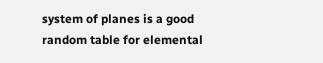system of planes is a good random table for elemental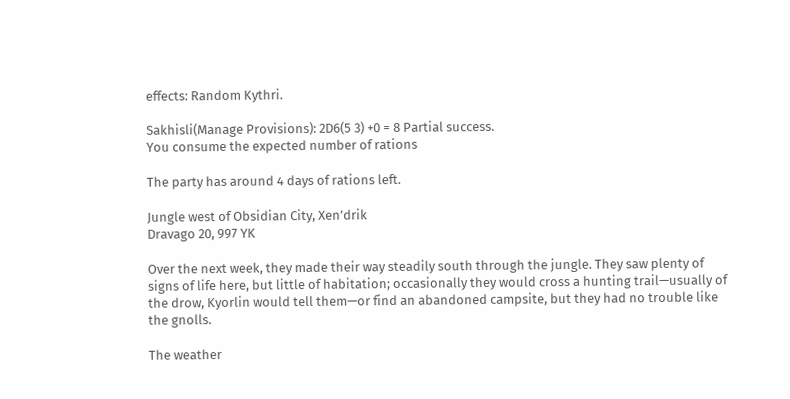effects: Random Kythri.

Sakhisli(Manage Provisions): 2D6(5 3) +0 = 8 Partial success.
You consume the expected number of rations

The party has around 4 days of rations left.

Jungle west of Obsidian City, Xen’drik
Dravago 20, 997 YK

Over the next week, they made their way steadily south through the jungle. They saw plenty of signs of life here, but little of habitation; occasionally they would cross a hunting trail—usually of the drow, Kyorlin would tell them—or find an abandoned campsite, but they had no trouble like the gnolls.

The weather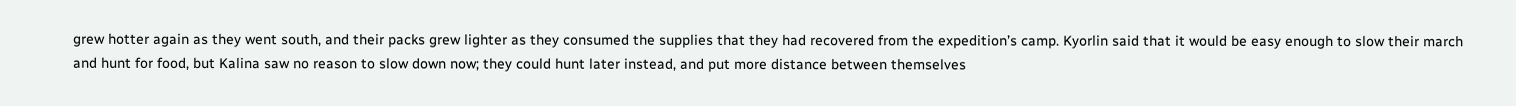grew hotter again as they went south, and their packs grew lighter as they consumed the supplies that they had recovered from the expedition’s camp. Kyorlin said that it would be easy enough to slow their march and hunt for food, but Kalina saw no reason to slow down now; they could hunt later instead, and put more distance between themselves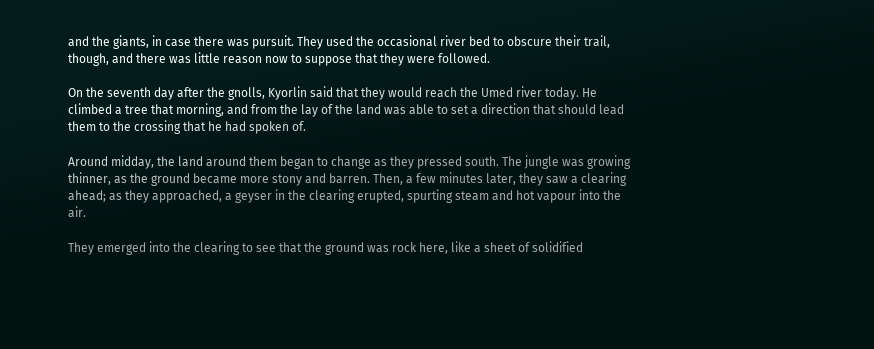and the giants, in case there was pursuit. They used the occasional river bed to obscure their trail, though, and there was little reason now to suppose that they were followed.

On the seventh day after the gnolls, Kyorlin said that they would reach the Umed river today. He climbed a tree that morning, and from the lay of the land was able to set a direction that should lead them to the crossing that he had spoken of.

Around midday, the land around them began to change as they pressed south. The jungle was growing thinner, as the ground became more stony and barren. Then, a few minutes later, they saw a clearing ahead; as they approached, a geyser in the clearing erupted, spurting steam and hot vapour into the air.

They emerged into the clearing to see that the ground was rock here, like a sheet of solidified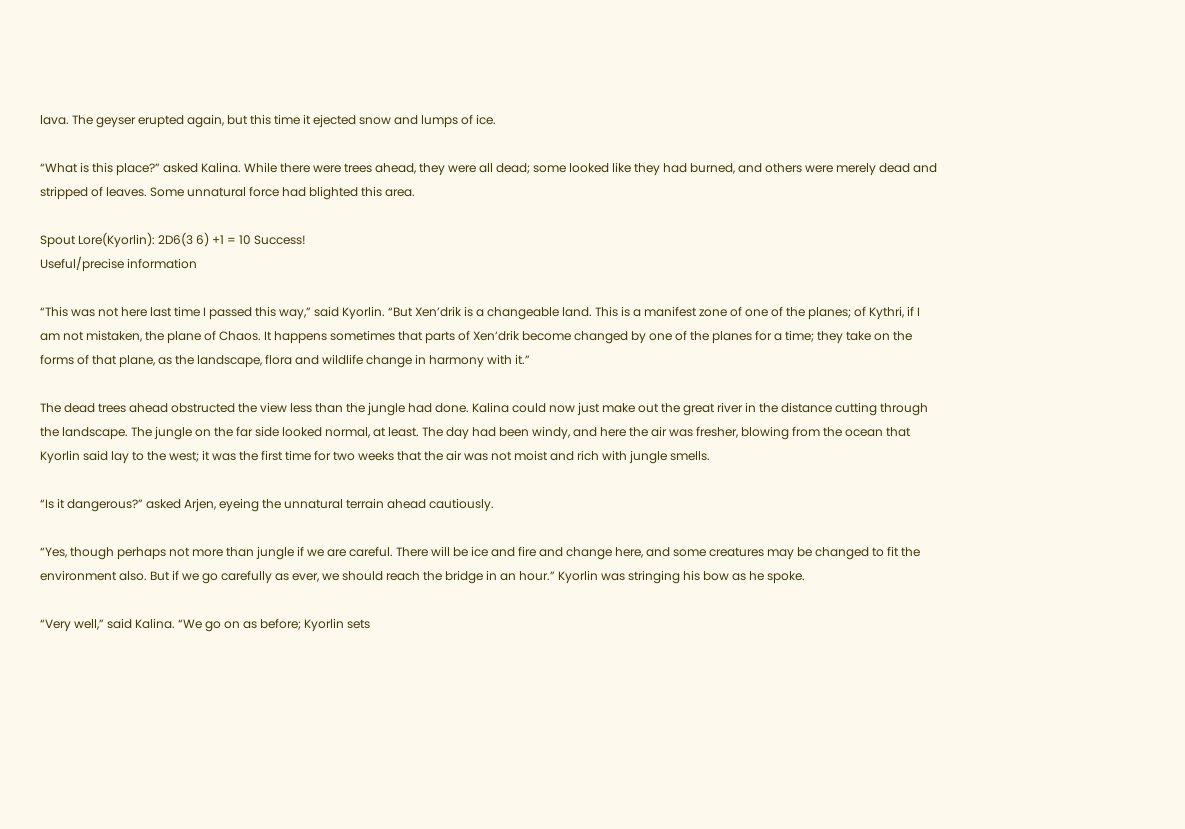lava. The geyser erupted again, but this time it ejected snow and lumps of ice.

“What is this place?” asked Kalina. While there were trees ahead, they were all dead; some looked like they had burned, and others were merely dead and stripped of leaves. Some unnatural force had blighted this area.

Spout Lore(Kyorlin): 2D6(3 6) +1 = 10 Success!
Useful/precise information

“This was not here last time I passed this way,” said Kyorlin. “But Xen’drik is a changeable land. This is a manifest zone of one of the planes; of Kythri, if I am not mistaken, the plane of Chaos. It happens sometimes that parts of Xen’drik become changed by one of the planes for a time; they take on the forms of that plane, as the landscape, flora and wildlife change in harmony with it.”

The dead trees ahead obstructed the view less than the jungle had done. Kalina could now just make out the great river in the distance cutting through the landscape. The jungle on the far side looked normal, at least. The day had been windy, and here the air was fresher, blowing from the ocean that Kyorlin said lay to the west; it was the first time for two weeks that the air was not moist and rich with jungle smells.

“Is it dangerous?” asked Arjen, eyeing the unnatural terrain ahead cautiously.

“Yes, though perhaps not more than jungle if we are careful. There will be ice and fire and change here, and some creatures may be changed to fit the environment also. But if we go carefully as ever, we should reach the bridge in an hour.” Kyorlin was stringing his bow as he spoke.

“Very well,” said Kalina. “We go on as before; Kyorlin sets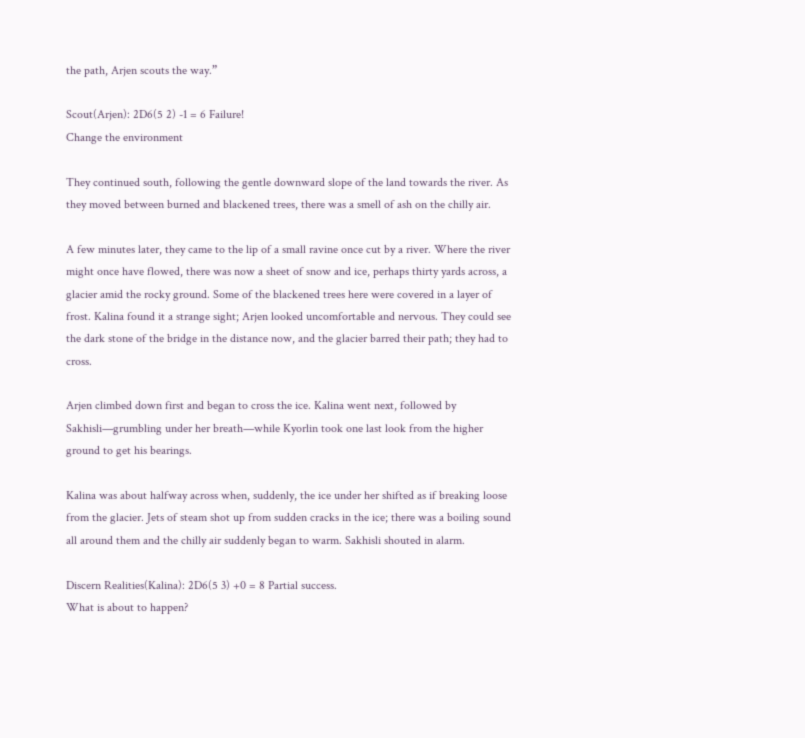the path, Arjen scouts the way.”

Scout(Arjen): 2D6(5 2) -1 = 6 Failure!
Change the environment

They continued south, following the gentle downward slope of the land towards the river. As they moved between burned and blackened trees, there was a smell of ash on the chilly air.

A few minutes later, they came to the lip of a small ravine once cut by a river. Where the river might once have flowed, there was now a sheet of snow and ice, perhaps thirty yards across, a glacier amid the rocky ground. Some of the blackened trees here were covered in a layer of frost. Kalina found it a strange sight; Arjen looked uncomfortable and nervous. They could see the dark stone of the bridge in the distance now, and the glacier barred their path; they had to cross.

Arjen climbed down first and began to cross the ice. Kalina went next, followed by Sakhisli—grumbling under her breath—while Kyorlin took one last look from the higher ground to get his bearings.

Kalina was about halfway across when, suddenly, the ice under her shifted as if breaking loose from the glacier. Jets of steam shot up from sudden cracks in the ice; there was a boiling sound all around them and the chilly air suddenly began to warm. Sakhisli shouted in alarm.

Discern Realities(Kalina): 2D6(5 3) +0 = 8 Partial success.
What is about to happen?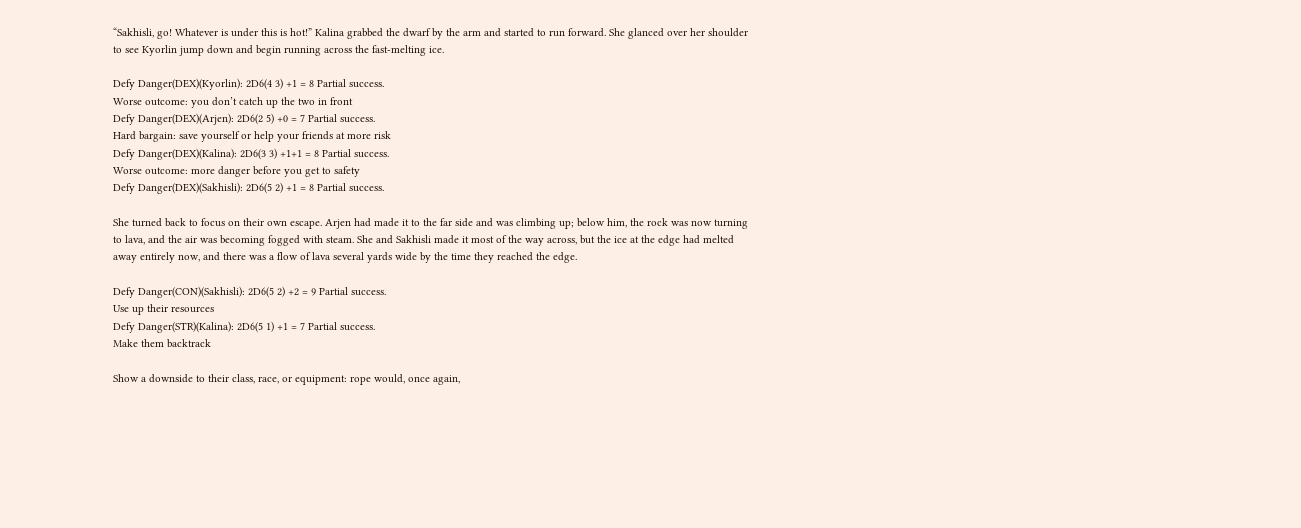“Sakhisli, go! Whatever is under this is hot!” Kalina grabbed the dwarf by the arm and started to run forward. She glanced over her shoulder to see Kyorlin jump down and begin running across the fast-melting ice.

Defy Danger(DEX)(Kyorlin): 2D6(4 3) +1 = 8 Partial success.
Worse outcome: you don’t catch up the two in front
Defy Danger(DEX)(Arjen): 2D6(2 5) +0 = 7 Partial success.
Hard bargain: save yourself or help your friends at more risk
Defy Danger(DEX)(Kalina): 2D6(3 3) +1+1 = 8 Partial success.
Worse outcome: more danger before you get to safety
Defy Danger(DEX)(Sakhisli): 2D6(5 2) +1 = 8 Partial success.

She turned back to focus on their own escape. Arjen had made it to the far side and was climbing up; below him, the rock was now turning to lava, and the air was becoming fogged with steam. She and Sakhisli made it most of the way across, but the ice at the edge had melted away entirely now, and there was a flow of lava several yards wide by the time they reached the edge.

Defy Danger(CON)(Sakhisli): 2D6(5 2) +2 = 9 Partial success.
Use up their resources
Defy Danger(STR)(Kalina): 2D6(5 1) +1 = 7 Partial success.
Make them backtrack

Show a downside to their class, race, or equipment: rope would, once again,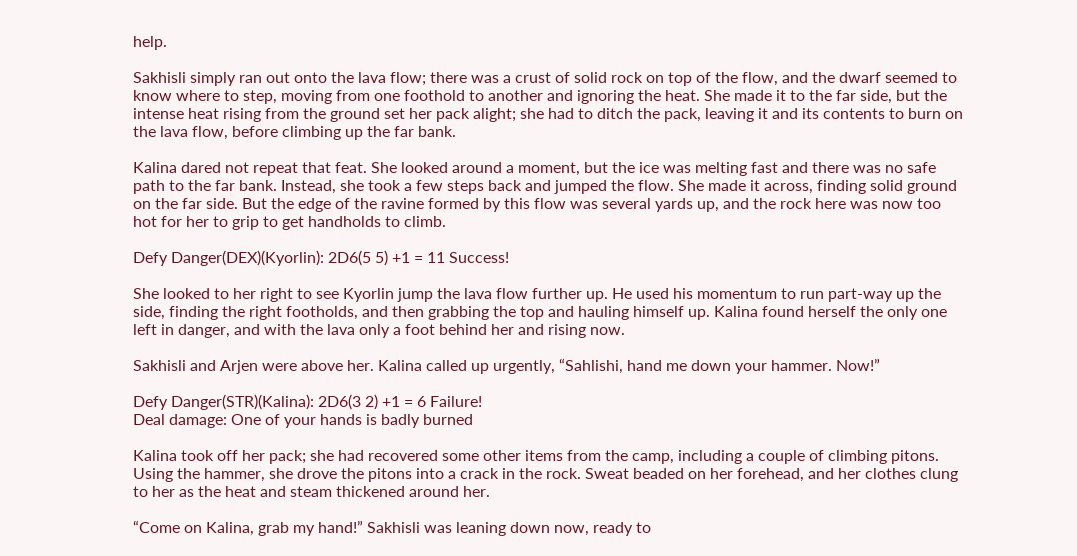help.

Sakhisli simply ran out onto the lava flow; there was a crust of solid rock on top of the flow, and the dwarf seemed to know where to step, moving from one foothold to another and ignoring the heat. She made it to the far side, but the intense heat rising from the ground set her pack alight; she had to ditch the pack, leaving it and its contents to burn on the lava flow, before climbing up the far bank.

Kalina dared not repeat that feat. She looked around a moment, but the ice was melting fast and there was no safe path to the far bank. Instead, she took a few steps back and jumped the flow. She made it across, finding solid ground on the far side. But the edge of the ravine formed by this flow was several yards up, and the rock here was now too hot for her to grip to get handholds to climb.

Defy Danger(DEX)(Kyorlin): 2D6(5 5) +1 = 11 Success!

She looked to her right to see Kyorlin jump the lava flow further up. He used his momentum to run part-way up the side, finding the right footholds, and then grabbing the top and hauling himself up. Kalina found herself the only one left in danger, and with the lava only a foot behind her and rising now.

Sakhisli and Arjen were above her. Kalina called up urgently, “Sahlishi, hand me down your hammer. Now!”

Defy Danger(STR)(Kalina): 2D6(3 2) +1 = 6 Failure!
Deal damage: One of your hands is badly burned

Kalina took off her pack; she had recovered some other items from the camp, including a couple of climbing pitons. Using the hammer, she drove the pitons into a crack in the rock. Sweat beaded on her forehead, and her clothes clung to her as the heat and steam thickened around her.

“Come on Kalina, grab my hand!” Sakhisli was leaning down now, ready to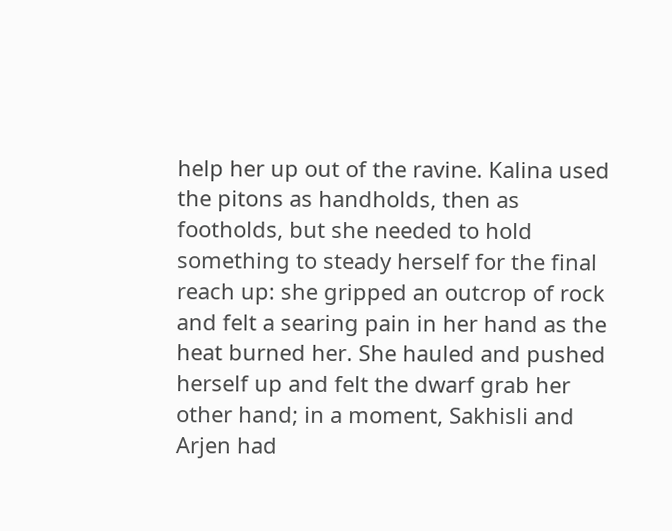help her up out of the ravine. Kalina used the pitons as handholds, then as footholds, but she needed to hold something to steady herself for the final reach up: she gripped an outcrop of rock and felt a searing pain in her hand as the heat burned her. She hauled and pushed herself up and felt the dwarf grab her other hand; in a moment, Sakhisli and Arjen had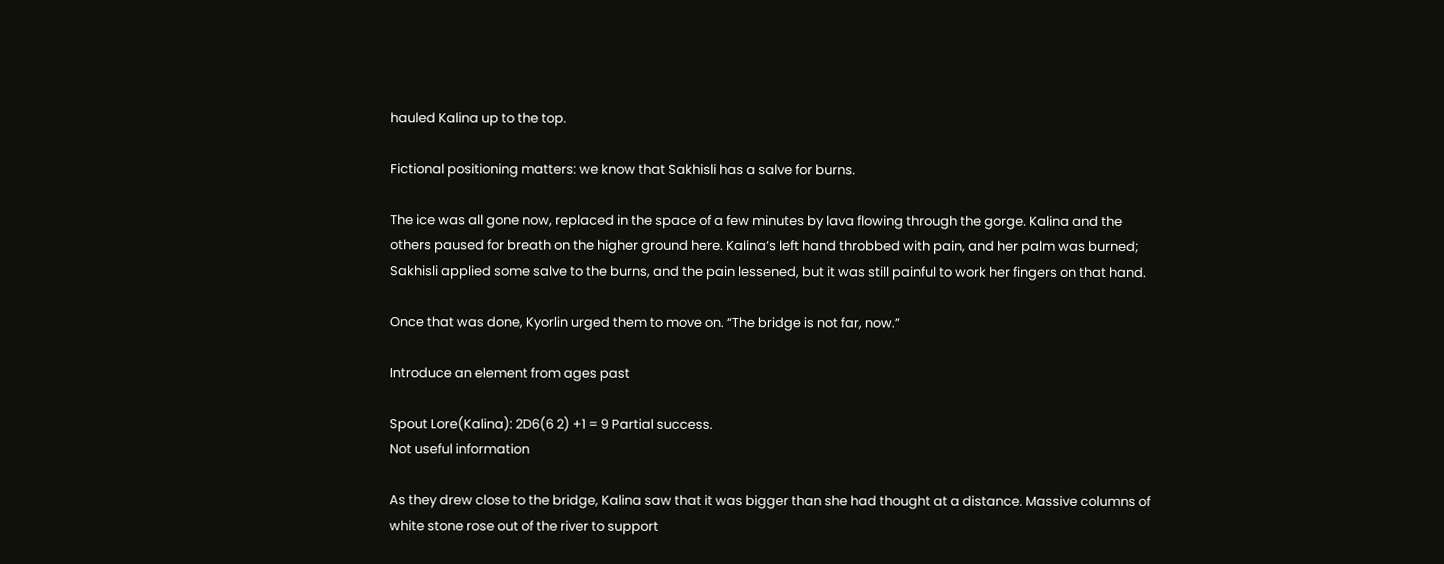hauled Kalina up to the top.

Fictional positioning matters: we know that Sakhisli has a salve for burns.

The ice was all gone now, replaced in the space of a few minutes by lava flowing through the gorge. Kalina and the others paused for breath on the higher ground here. Kalina’s left hand throbbed with pain, and her palm was burned; Sakhisli applied some salve to the burns, and the pain lessened, but it was still painful to work her fingers on that hand.

Once that was done, Kyorlin urged them to move on. “The bridge is not far, now.”

Introduce an element from ages past

Spout Lore(Kalina): 2D6(6 2) +1 = 9 Partial success.
Not useful information

As they drew close to the bridge, Kalina saw that it was bigger than she had thought at a distance. Massive columns of white stone rose out of the river to support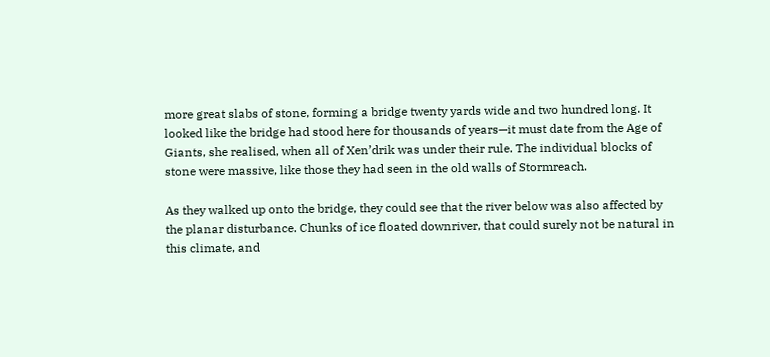more great slabs of stone, forming a bridge twenty yards wide and two hundred long. It looked like the bridge had stood here for thousands of years—it must date from the Age of Giants, she realised, when all of Xen’drik was under their rule. The individual blocks of stone were massive, like those they had seen in the old walls of Stormreach.

As they walked up onto the bridge, they could see that the river below was also affected by the planar disturbance. Chunks of ice floated downriver, that could surely not be natural in this climate, and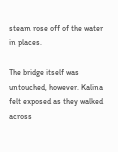steam rose off of the water in places.

The bridge itself was untouched, however. Kalina felt exposed as they walked across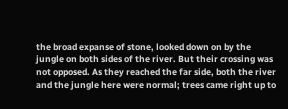the broad expanse of stone, looked down on by the jungle on both sides of the river. But their crossing was not opposed. As they reached the far side, both the river and the jungle here were normal; trees came right up to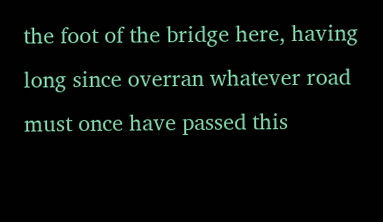the foot of the bridge here, having long since overran whatever road must once have passed this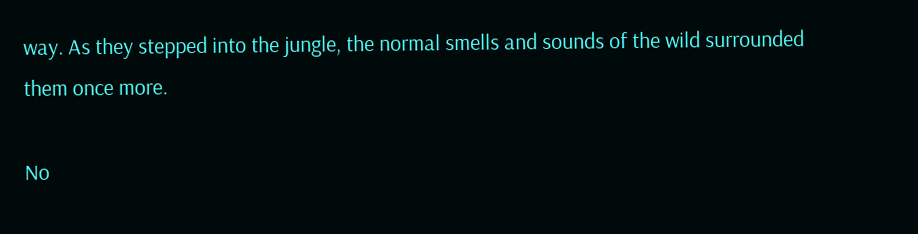way. As they stepped into the jungle, the normal smells and sounds of the wild surrounded them once more.

No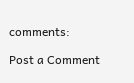comments:

Post a Comment